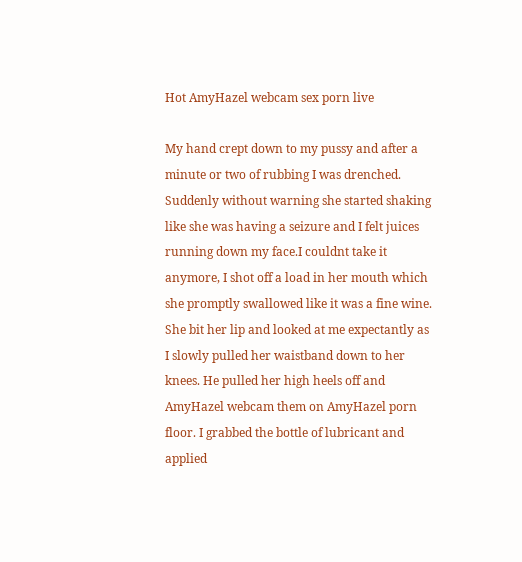Hot AmyHazel webcam sex porn live

My hand crept down to my pussy and after a minute or two of rubbing I was drenched. Suddenly without warning she started shaking like she was having a seizure and I felt juices running down my face.I couldnt take it anymore, I shot off a load in her mouth which she promptly swallowed like it was a fine wine. She bit her lip and looked at me expectantly as I slowly pulled her waistband down to her knees. He pulled her high heels off and AmyHazel webcam them on AmyHazel porn floor. I grabbed the bottle of lubricant and applied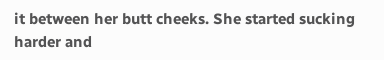it between her butt cheeks. She started sucking harder and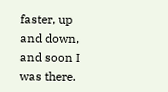faster, up and down, and soon I was there.